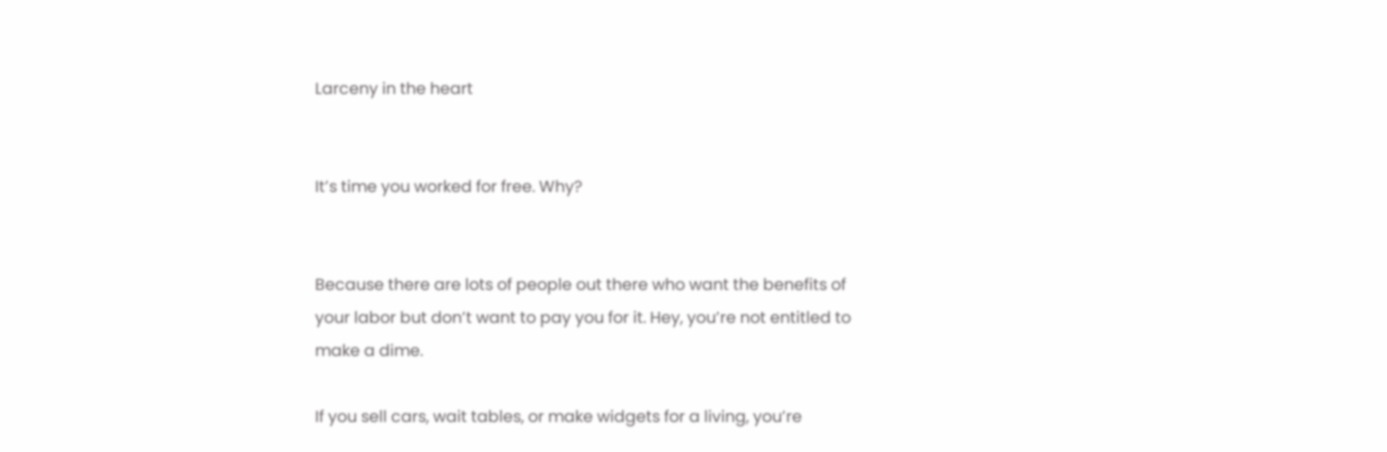Larceny in the heart


It’s time you worked for free. Why?


Because there are lots of people out there who want the benefits of your labor but don’t want to pay you for it. Hey, you’re not entitled to make a dime.

If you sell cars, wait tables, or make widgets for a living, you’re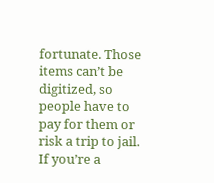fortunate. Those items can’t be digitized, so people have to pay for them or risk a trip to jail. If you’re a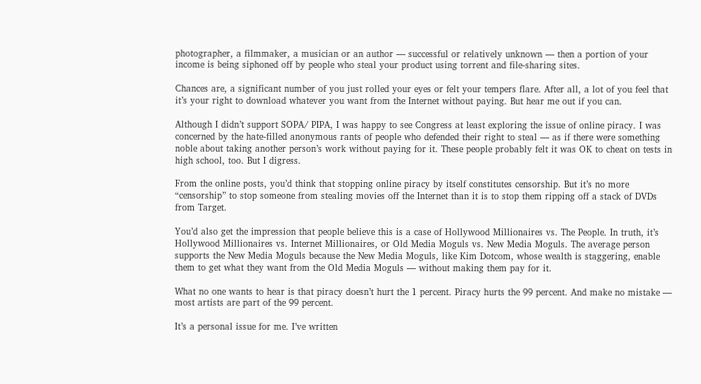photographer, a filmmaker, a musician or an author — successful or relatively unknown — then a portion of your income is being siphoned off by people who steal your product using torrent and file-sharing sites.

Chances are, a significant number of you just rolled your eyes or felt your tempers flare. After all, a lot of you feel that it’s your right to download whatever you want from the Internet without paying. But hear me out if you can.

Although I didn’t support SOPA/ PIPA, I was happy to see Congress at least exploring the issue of online piracy. I was concerned by the hate-filled anonymous rants of people who defended their right to steal — as if there were something noble about taking another person’s work without paying for it. These people probably felt it was OK to cheat on tests in high school, too. But I digress.

From the online posts, you’d think that stopping online piracy by itself constitutes censorship. But it’s no more “censorship” to stop someone from stealing movies off the Internet than it is to stop them ripping off a stack of DVDs from Target.

You’d also get the impression that people believe this is a case of Hollywood Millionaires vs. The People. In truth, it’s Hollywood Millionaires vs. Internet Millionaires, or Old Media Moguls vs. New Media Moguls. The average person supports the New Media Moguls because the New Media Moguls, like Kim Dotcom, whose wealth is staggering, enable them to get what they want from the Old Media Moguls — without making them pay for it.

What no one wants to hear is that piracy doesn’t hurt the 1 percent. Piracy hurts the 99 percent. And make no mistake — most artists are part of the 99 percent.

It’s a personal issue for me. I’ve written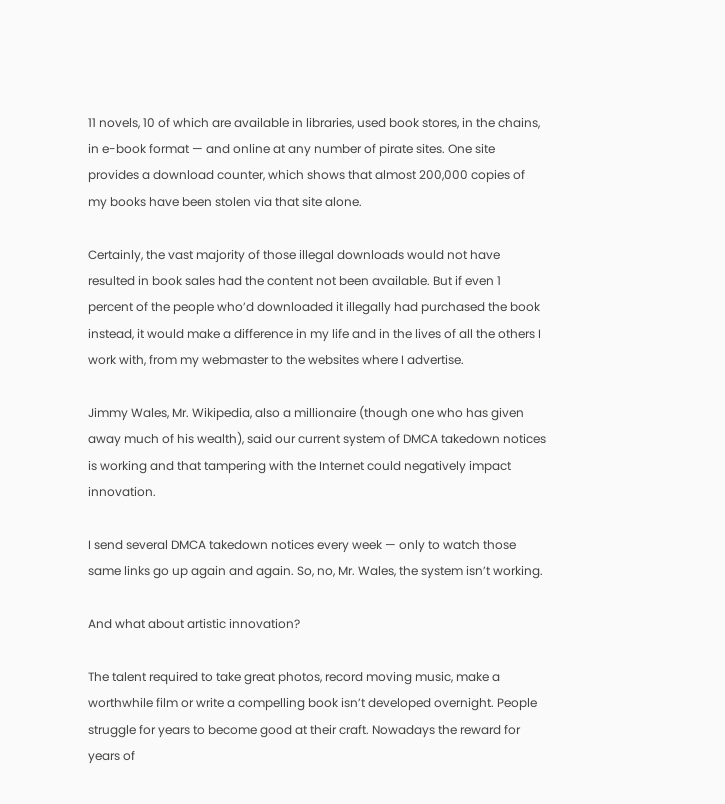11 novels, 10 of which are available in libraries, used book stores, in the chains, in e-book format — and online at any number of pirate sites. One site provides a download counter, which shows that almost 200,000 copies of my books have been stolen via that site alone.

Certainly, the vast majority of those illegal downloads would not have resulted in book sales had the content not been available. But if even 1 percent of the people who’d downloaded it illegally had purchased the book instead, it would make a difference in my life and in the lives of all the others I work with, from my webmaster to the websites where I advertise.

Jimmy Wales, Mr. Wikipedia, also a millionaire (though one who has given away much of his wealth), said our current system of DMCA takedown notices is working and that tampering with the Internet could negatively impact innovation.

I send several DMCA takedown notices every week — only to watch those same links go up again and again. So, no, Mr. Wales, the system isn’t working.

And what about artistic innovation?

The talent required to take great photos, record moving music, make a worthwhile film or write a compelling book isn’t developed overnight. People struggle for years to become good at their craft. Nowadays the reward for years of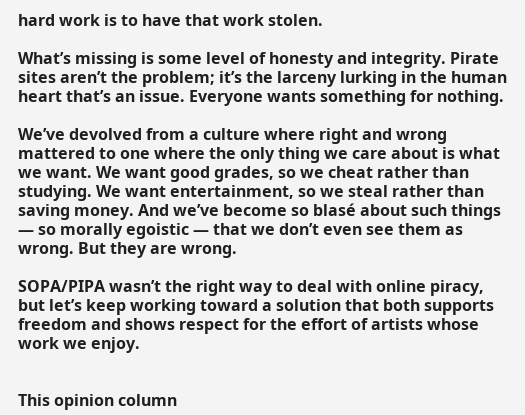hard work is to have that work stolen.

What’s missing is some level of honesty and integrity. Pirate sites aren’t the problem; it’s the larceny lurking in the human heart that’s an issue. Everyone wants something for nothing.

We’ve devolved from a culture where right and wrong mattered to one where the only thing we care about is what we want. We want good grades, so we cheat rather than studying. We want entertainment, so we steal rather than saving money. And we’ve become so blasé about such things — so morally egoistic — that we don’t even see them as wrong. But they are wrong.

SOPA/PIPA wasn’t the right way to deal with online piracy, but let’s keep working toward a solution that both supports freedom and shows respect for the effort of artists whose work we enjoy.


This opinion column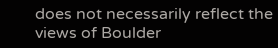does not necessarily reflect the views of Boulder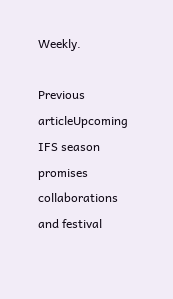Weekly.

Previous articleUpcoming IFS season promises collaborations and festival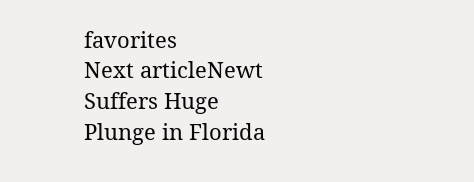favorites
Next articleNewt Suffers Huge Plunge in Florida